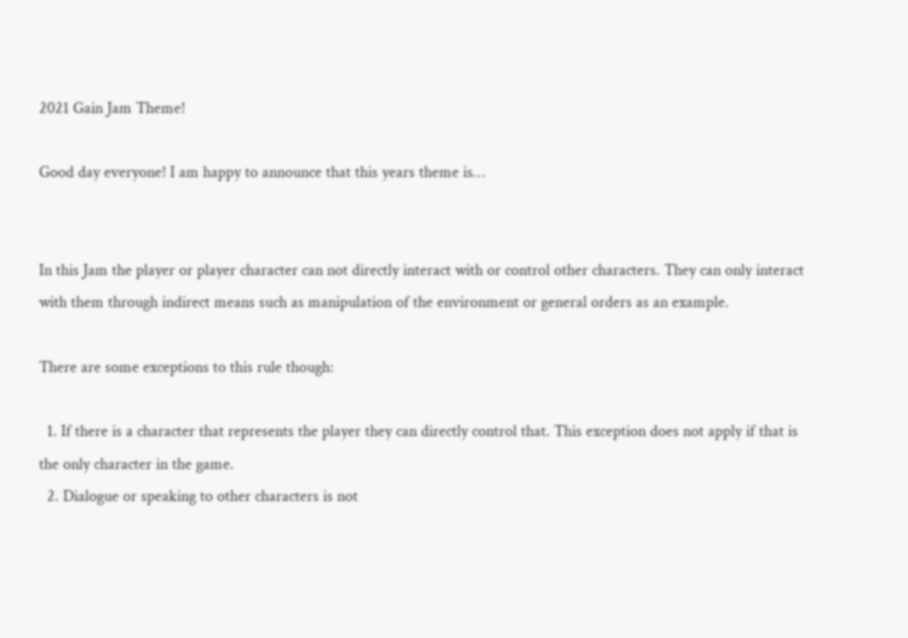2021 Gain Jam Theme!

Good day everyone! I am happy to announce that this years theme is…


In this Jam the player or player character can not directly interact with or control other characters. They can only interact with them through indirect means such as manipulation of the environment or general orders as an example.

There are some exceptions to this rule though:

  1. If there is a character that represents the player they can directly control that. This exception does not apply if that is the only character in the game.
  2. Dialogue or speaking to other characters is not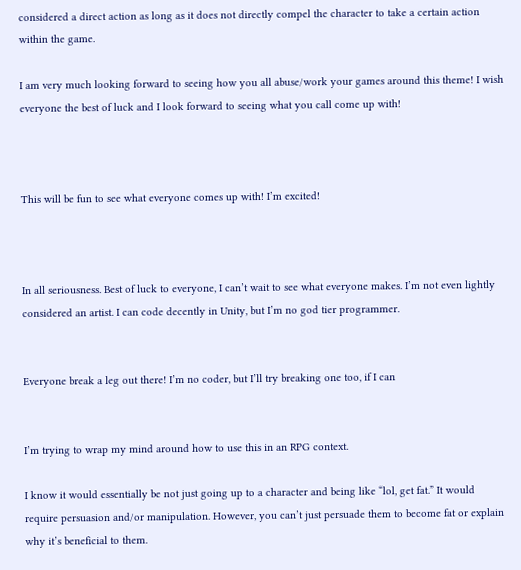considered a direct action as long as it does not directly compel the character to take a certain action within the game.

I am very much looking forward to seeing how you all abuse/work your games around this theme! I wish everyone the best of luck and I look forward to seeing what you call come up with!



This will be fun to see what everyone comes up with! I’m excited!



In all seriousness. Best of luck to everyone, I can’t wait to see what everyone makes. I’m not even lightly considered an artist. I can code decently in Unity, but I’m no god tier programmer.


Everyone break a leg out there! I’m no coder, but I’ll try breaking one too, if I can


I’m trying to wrap my mind around how to use this in an RPG context.

I know it would essentially be not just going up to a character and being like “lol, get fat.” It would require persuasion and/or manipulation. However, you can’t just persuade them to become fat or explain why it’s beneficial to them.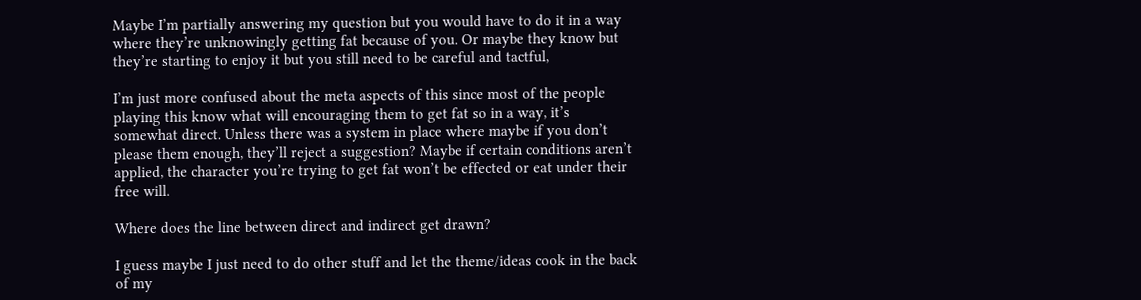Maybe I’m partially answering my question but you would have to do it in a way where they’re unknowingly getting fat because of you. Or maybe they know but they’re starting to enjoy it but you still need to be careful and tactful,

I’m just more confused about the meta aspects of this since most of the people playing this know what will encouraging them to get fat so in a way, it’s somewhat direct. Unless there was a system in place where maybe if you don’t please them enough, they’ll reject a suggestion? Maybe if certain conditions aren’t applied, the character you’re trying to get fat won’t be effected or eat under their free will.

Where does the line between direct and indirect get drawn?

I guess maybe I just need to do other stuff and let the theme/ideas cook in the back of my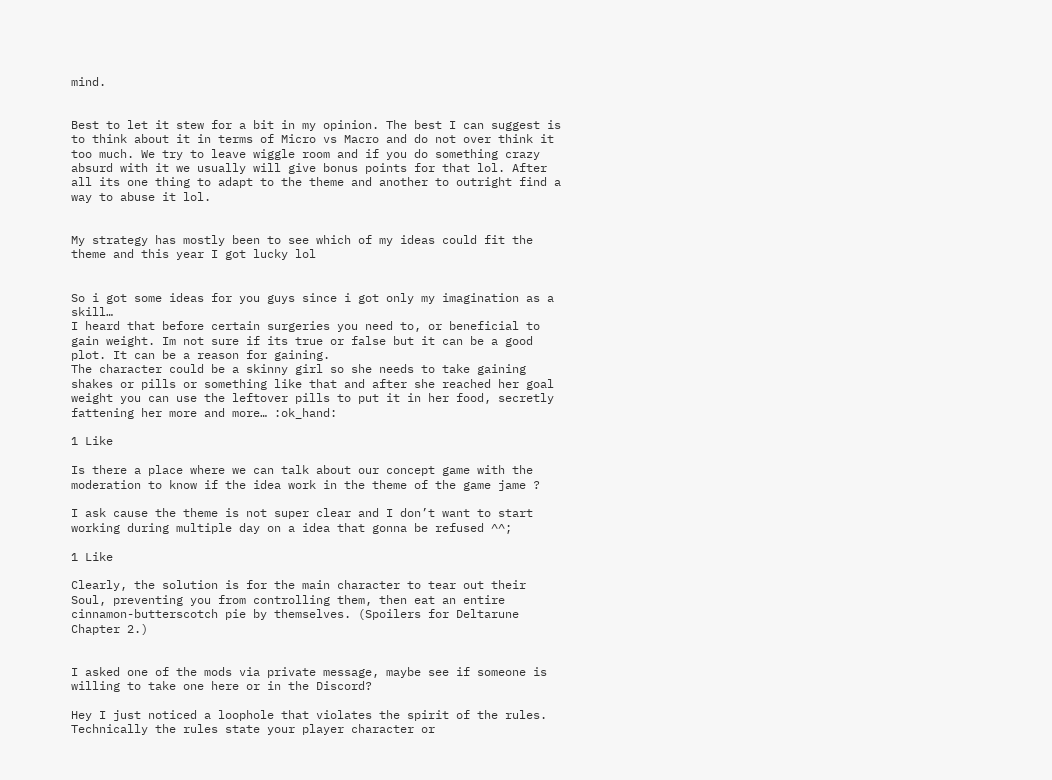mind.


Best to let it stew for a bit in my opinion. The best I can suggest is to think about it in terms of Micro vs Macro and do not over think it too much. We try to leave wiggle room and if you do something crazy absurd with it we usually will give bonus points for that lol. After all its one thing to adapt to the theme and another to outright find a way to abuse it lol.


My strategy has mostly been to see which of my ideas could fit the theme and this year I got lucky lol


So i got some ideas for you guys since i got only my imagination as a skill…
I heard that before certain surgeries you need to, or beneficial to gain weight. Im not sure if its true or false but it can be a good plot. It can be a reason for gaining.
The character could be a skinny girl so she needs to take gaining shakes or pills or something like that and after she reached her goal weight you can use the leftover pills to put it in her food, secretly fattening her more and more… :ok_hand:

1 Like

Is there a place where we can talk about our concept game with the moderation to know if the idea work in the theme of the game jame ?

I ask cause the theme is not super clear and I don’t want to start working during multiple day on a idea that gonna be refused ^^;

1 Like

Clearly, the solution is for the main character to tear out their Soul, preventing you from controlling them, then eat an entire cinnamon-butterscotch pie by themselves. (Spoilers for Deltarune Chapter 2.)


I asked one of the mods via private message, maybe see if someone is willing to take one here or in the Discord?

Hey I just noticed a loophole that violates the spirit of the rules. Technically the rules state your player character or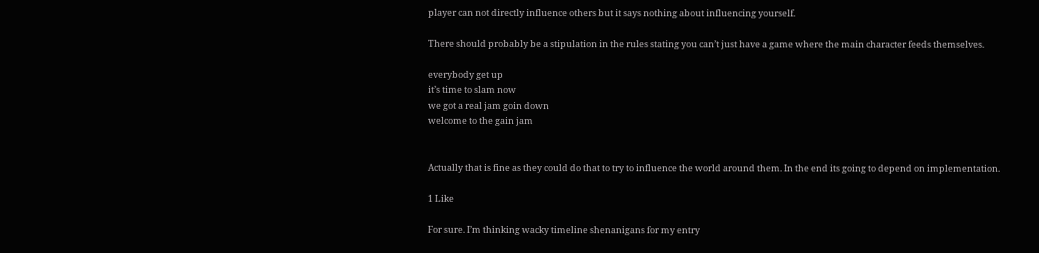player can not directly influence others but it says nothing about influencing yourself.

There should probably be a stipulation in the rules stating you can’t just have a game where the main character feeds themselves.

everybody get up
it’s time to slam now
we got a real jam goin down
welcome to the gain jam


Actually that is fine as they could do that to try to influence the world around them. In the end its going to depend on implementation.

1 Like

For sure. I’m thinking wacky timeline shenanigans for my entry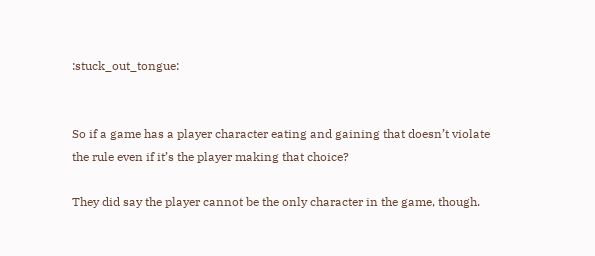:stuck_out_tongue:


So if a game has a player character eating and gaining that doesn’t violate the rule even if it’s the player making that choice?

They did say the player cannot be the only character in the game, though.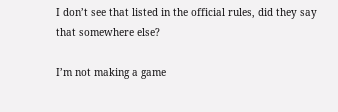I don’t see that listed in the official rules, did they say that somewhere else?

I’m not making a game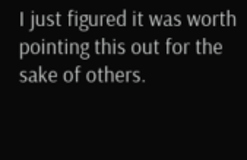I just figured it was worth pointing this out for the sake of others.